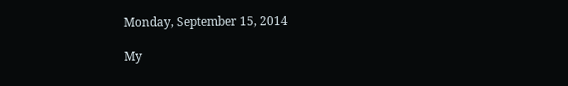Monday, September 15, 2014

My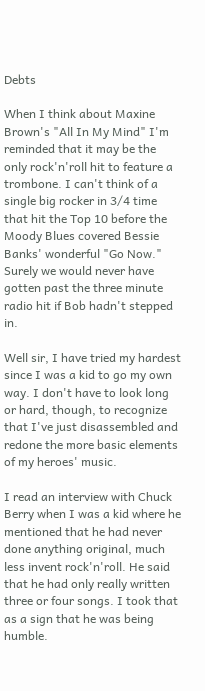Debts

When I think about Maxine Brown's "All In My Mind" I'm reminded that it may be the only rock'n'roll hit to feature a trombone. I can't think of a single big rocker in 3/4 time that hit the Top 10 before the Moody Blues covered Bessie Banks' wonderful "Go Now." Surely we would never have gotten past the three minute radio hit if Bob hadn't stepped in.

Well sir, I have tried my hardest since I was a kid to go my own way. I don't have to look long or hard, though, to recognize that I've just disassembled and redone the more basic elements of my heroes' music.

I read an interview with Chuck Berry when I was a kid where he mentioned that he had never done anything original, much less invent rock'n'roll. He said that he had only really written three or four songs. I took that as a sign that he was being humble.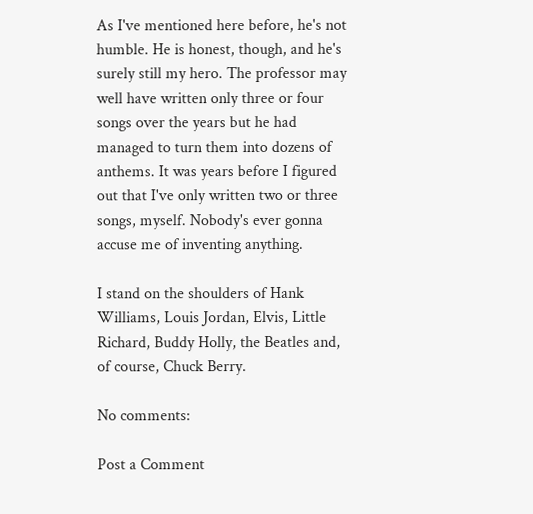As I've mentioned here before, he's not humble. He is honest, though, and he's surely still my hero. The professor may well have written only three or four songs over the years but he had managed to turn them into dozens of anthems. It was years before I figured out that I've only written two or three songs, myself. Nobody's ever gonna accuse me of inventing anything.

I stand on the shoulders of Hank Williams, Louis Jordan, Elvis, Little Richard, Buddy Holly, the Beatles and, of course, Chuck Berry.

No comments:

Post a Comment